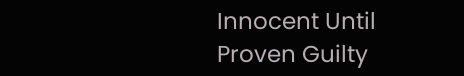Innocent Until Proven Guilty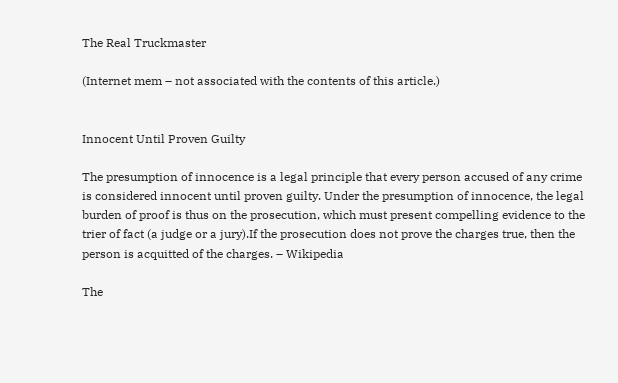The Real Truckmaster

(Internet mem – not associated with the contents of this article.)


Innocent Until Proven Guilty

The presumption of innocence is a legal principle that every person accused of any crime is considered innocent until proven guilty. Under the presumption of innocence, the legal burden of proof is thus on the prosecution, which must present compelling evidence to the trier of fact (a judge or a jury).If the prosecution does not prove the charges true, then the person is acquitted of the charges. – Wikipedia

The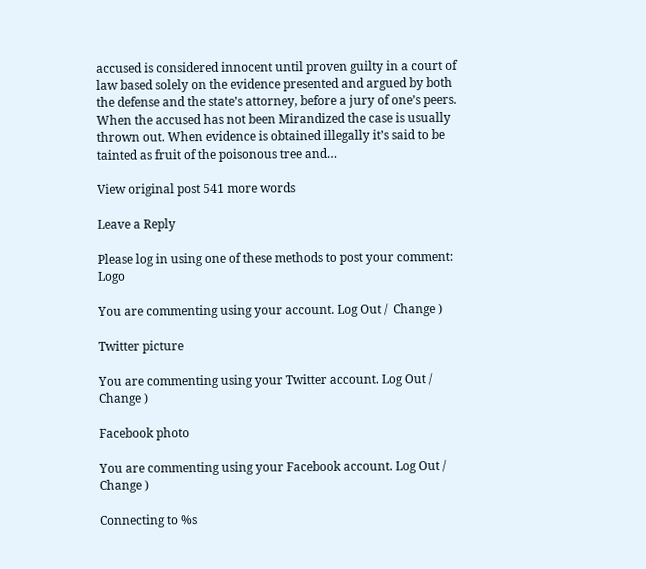accused is considered innocent until proven guilty in a court of law based solely on the evidence presented and argued by both the defense and the state’s attorney, before a jury of one’s peers. When the accused has not been Mirandized the case is usually thrown out. When evidence is obtained illegally it’s said to be tainted as fruit of the poisonous tree and…

View original post 541 more words

Leave a Reply

Please log in using one of these methods to post your comment: Logo

You are commenting using your account. Log Out /  Change )

Twitter picture

You are commenting using your Twitter account. Log Out /  Change )

Facebook photo

You are commenting using your Facebook account. Log Out /  Change )

Connecting to %s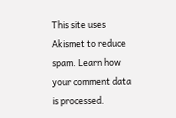This site uses Akismet to reduce spam. Learn how your comment data is processed.